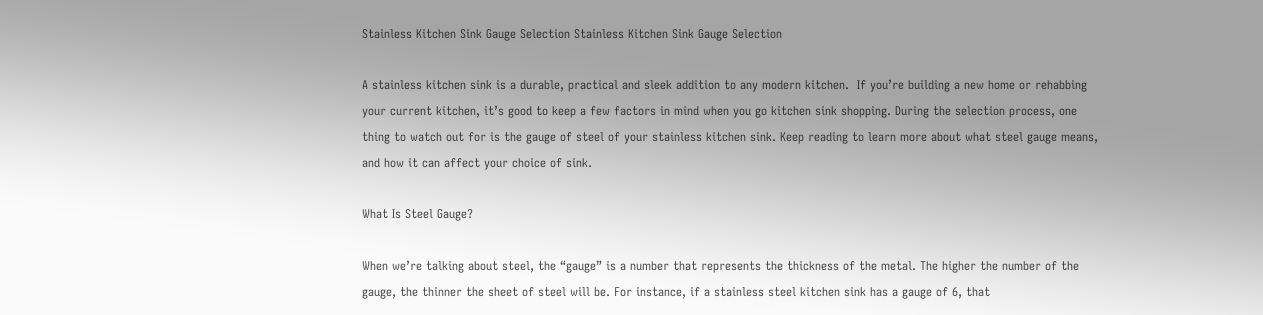Stainless Kitchen Sink Gauge Selection Stainless Kitchen Sink Gauge Selection

A stainless kitchen sink is a durable, practical and sleek addition to any modern kitchen.  If you’re building a new home or rehabbing your current kitchen, it’s good to keep a few factors in mind when you go kitchen sink shopping. During the selection process, one thing to watch out for is the gauge of steel of your stainless kitchen sink. Keep reading to learn more about what steel gauge means, and how it can affect your choice of sink.

What Is Steel Gauge?

When we’re talking about steel, the “gauge” is a number that represents the thickness of the metal. The higher the number of the gauge, the thinner the sheet of steel will be. For instance, if a stainless steel kitchen sink has a gauge of 6, that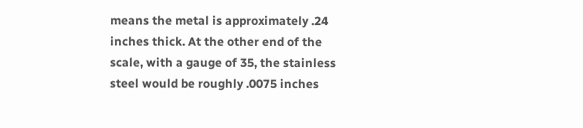means the metal is approximately .24 inches thick. At the other end of the scale, with a gauge of 35, the stainless steel would be roughly .0075 inches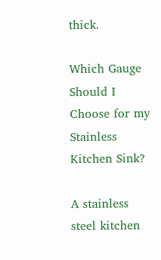thick.

Which Gauge Should I Choose for my Stainless Kitchen Sink?

A stainless steel kitchen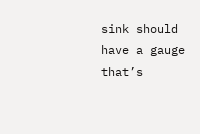sink should have a gauge that’s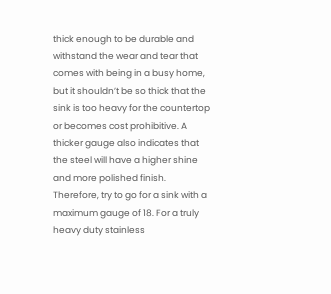thick enough to be durable and withstand the wear and tear that comes with being in a busy home, but it shouldn’t be so thick that the sink is too heavy for the countertop or becomes cost prohibitive. A thicker gauge also indicates that the steel will have a higher shine and more polished finish. Therefore, try to go for a sink with a maximum gauge of 18. For a truly heavy duty stainless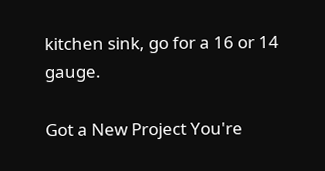kitchen sink, go for a 16 or 14 gauge.

Got a New Project You're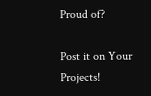Proud of?

Post it on Your Projects!